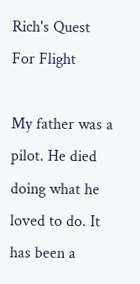Rich's Quest For Flight

My father was a pilot. He died doing what he loved to do. It has been a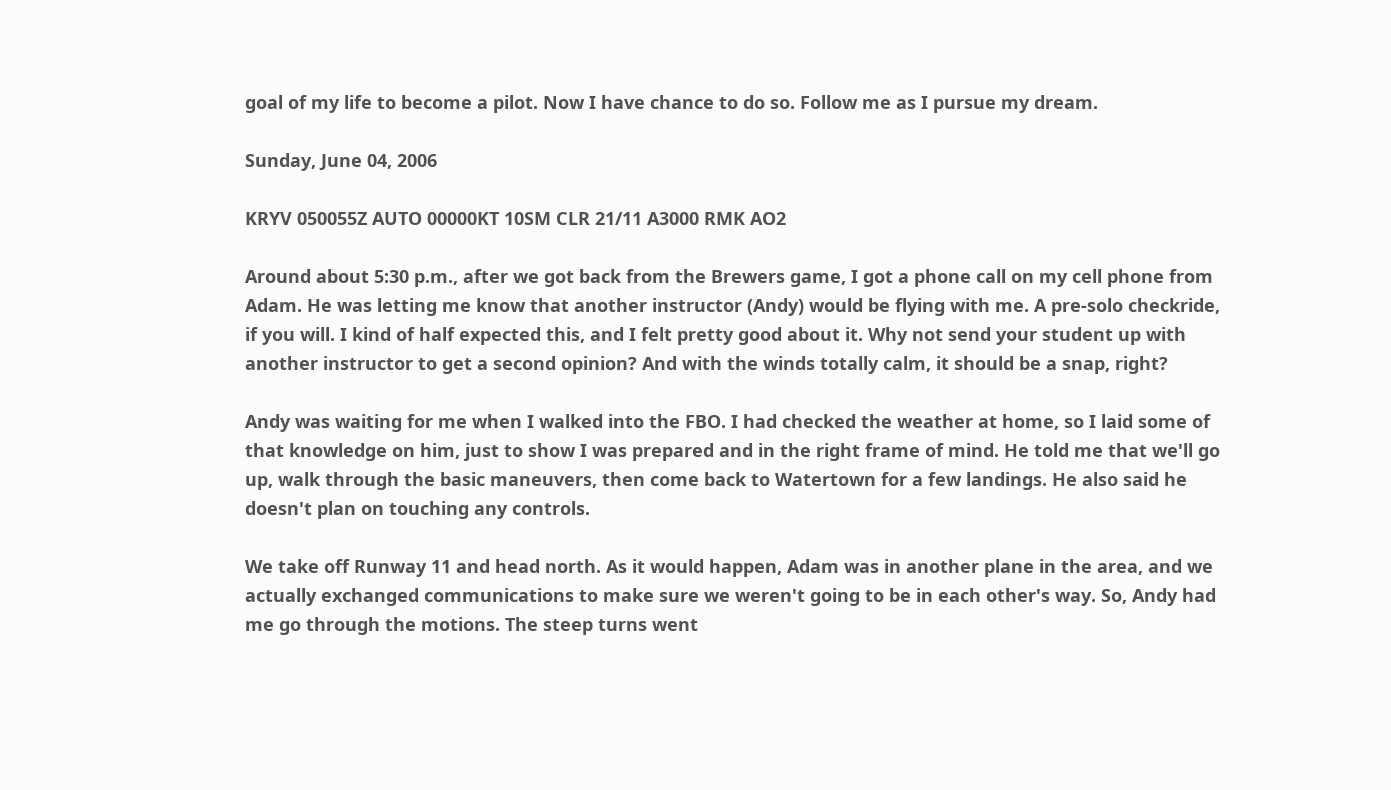goal of my life to become a pilot. Now I have chance to do so. Follow me as I pursue my dream.

Sunday, June 04, 2006

KRYV 050055Z AUTO 00000KT 10SM CLR 21/11 A3000 RMK AO2

Around about 5:30 p.m., after we got back from the Brewers game, I got a phone call on my cell phone from Adam. He was letting me know that another instructor (Andy) would be flying with me. A pre-solo checkride, if you will. I kind of half expected this, and I felt pretty good about it. Why not send your student up with another instructor to get a second opinion? And with the winds totally calm, it should be a snap, right?

Andy was waiting for me when I walked into the FBO. I had checked the weather at home, so I laid some of that knowledge on him, just to show I was prepared and in the right frame of mind. He told me that we'll go up, walk through the basic maneuvers, then come back to Watertown for a few landings. He also said he doesn't plan on touching any controls.

We take off Runway 11 and head north. As it would happen, Adam was in another plane in the area, and we actually exchanged communications to make sure we weren't going to be in each other's way. So, Andy had me go through the motions. The steep turns went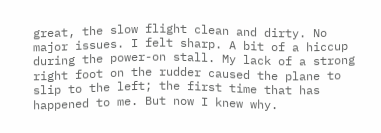great, the slow flight clean and dirty. No major issues. I felt sharp. A bit of a hiccup during the power-on stall. My lack of a strong right foot on the rudder caused the plane to slip to the left; the first time that has happened to me. But now I knew why.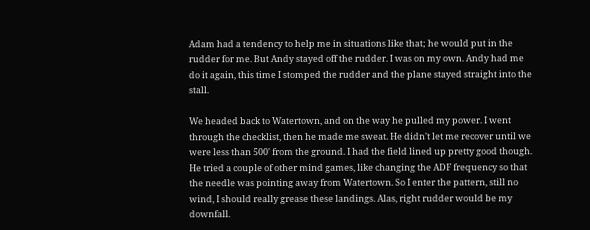Adam had a tendency to help me in situations like that; he would put in the rudder for me. But Andy stayed off the rudder. I was on my own. Andy had me do it again, this time I stomped the rudder and the plane stayed straight into the stall.

We headed back to Watertown, and on the way he pulled my power. I went through the checklist, then he made me sweat. He didn't let me recover until we were less than 500' from the ground. I had the field lined up pretty good though. He tried a couple of other mind games, like changing the ADF frequency so that the needle was pointing away from Watertown. So I enter the pattern, still no wind, I should really grease these landings. Alas, right rudder would be my downfall.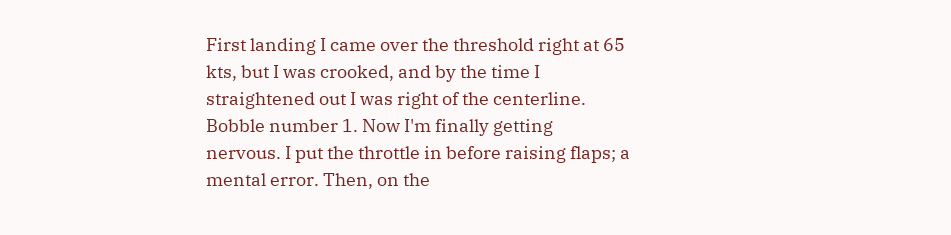First landing I came over the threshold right at 65 kts, but I was crooked, and by the time I straightened out I was right of the centerline. Bobble number 1. Now I'm finally getting nervous. I put the throttle in before raising flaps; a mental error. Then, on the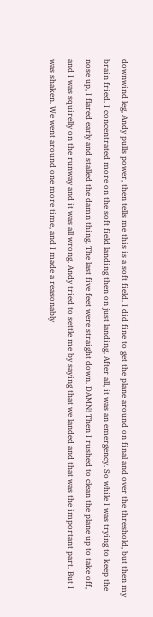downwind leg, Andy pulls power, then tells me this is a soft field. I did fine to get the plane around on final and over the threshold, but then my brain fried. I concentrated more on the soft field landing then on just landing. After all, it was an emergency. So while I was trying to keep the nose up, I flared early and stalled the damn thing. The last five feet were straight down. DAMN! Then I rushed to clean the plane up to take off, and I was squirelly on the runway and it was all wrong. Andy tried to settle me by saying that we landed and that was the important part. But I was shaken. We went around one more time, and I made a reasonably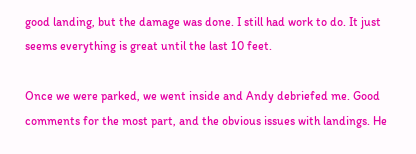good landing, but the damage was done. I still had work to do. It just seems everything is great until the last 10 feet.

Once we were parked, we went inside and Andy debriefed me. Good comments for the most part, and the obvious issues with landings. He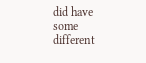did have some different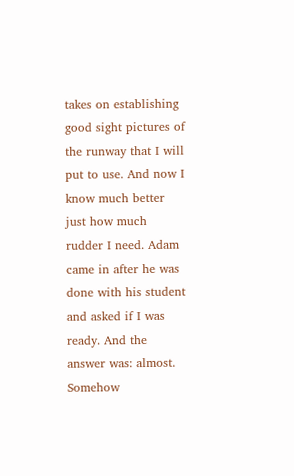takes on establishing good sight pictures of the runway that I will put to use. And now I know much better just how much rudder I need. Adam came in after he was done with his student and asked if I was ready. And the answer was: almost. Somehow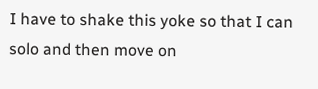I have to shake this yoke so that I can solo and then move on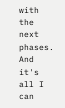with the next phases. And it's all I can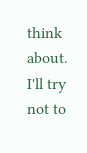think about. I'll try not to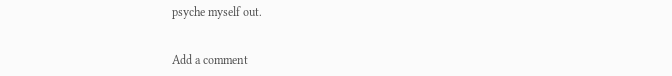psyche myself out.


Add a comment